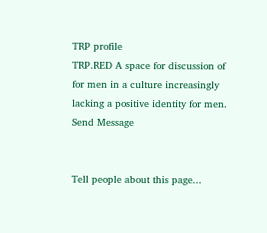TRP profile
TRP.RED A space for discussion of for men in a culture increasingly lacking a positive identity for men.
Send Message


Tell people about this page...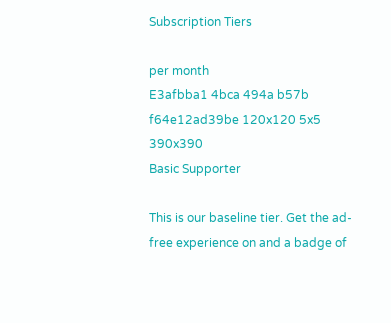Subscription Tiers

per month
E3afbba1 4bca 494a b57b f64e12ad39be 120x120 5x5 390x390
Basic Supporter

This is our baseline tier. Get the ad-free experience on and a badge of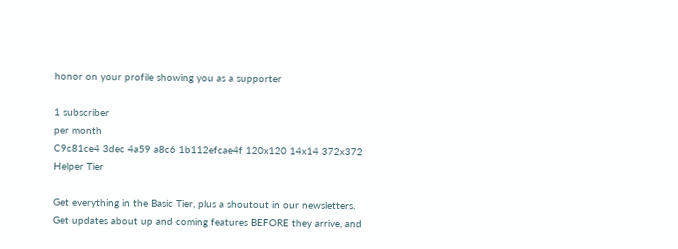honor on your profile showing you as a supporter

1 subscriber
per month
C9c81ce4 3dec 4a59 a8c6 1b112efcae4f 120x120 14x14 372x372
Helper Tier

Get everything in the Basic Tier, plus a shoutout in our newsletters. Get updates about up and coming features BEFORE they arrive, and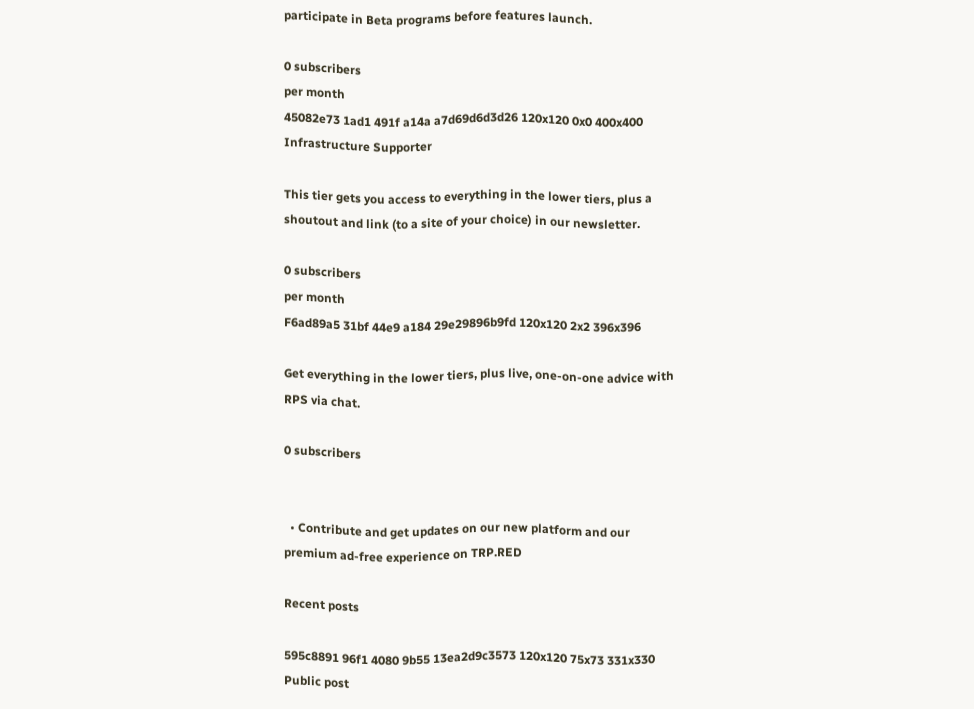participate in Beta programs before features launch.

0 subscribers
per month
45082e73 1ad1 491f a14a a7d69d6d3d26 120x120 0x0 400x400
Infrastructure Supporter

This tier gets you access to everything in the lower tiers, plus a shoutout and link (to a site of your choice) in our newsletter.

0 subscribers
per month
F6ad89a5 31bf 44e9 a184 29e29896b9fd 120x120 2x2 396x396

Get everything in the lower tiers, plus live, one-on-one advice with RPS via chat.

0 subscribers


  • Contribute and get updates on our new platform and our premium ad-free experience on TRP.RED

Recent posts

595c8891 96f1 4080 9b55 13ea2d9c3573 120x120 75x73 331x330
Public post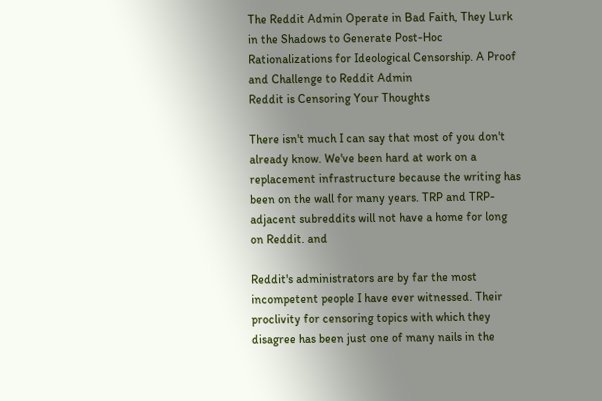The Reddit Admin Operate in Bad Faith, They Lurk in the Shadows to Generate Post-Hoc Rationalizations for Ideological Censorship. A Proof and Challenge to Reddit Admin
Reddit is Censoring Your Thoughts

There isn't much I can say that most of you don't already know. We've been hard at work on a replacement infrastructure because the writing has been on the wall for many years. TRP and TRP-adjacent subreddits will not have a home for long on Reddit. and

Reddit's administrators are by far the most incompetent people I have ever witnessed. Their proclivity for censoring topics with which they disagree has been just one of many nails in the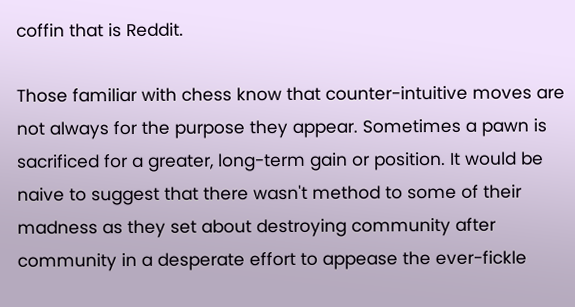coffin that is Reddit.

Those familiar with chess know that counter-intuitive moves are not always for the purpose they appear. Sometimes a pawn is sacrificed for a greater, long-term gain or position. It would be naive to suggest that there wasn't method to some of their madness as they set about destroying community after community in a desperate effort to appease the ever-fickle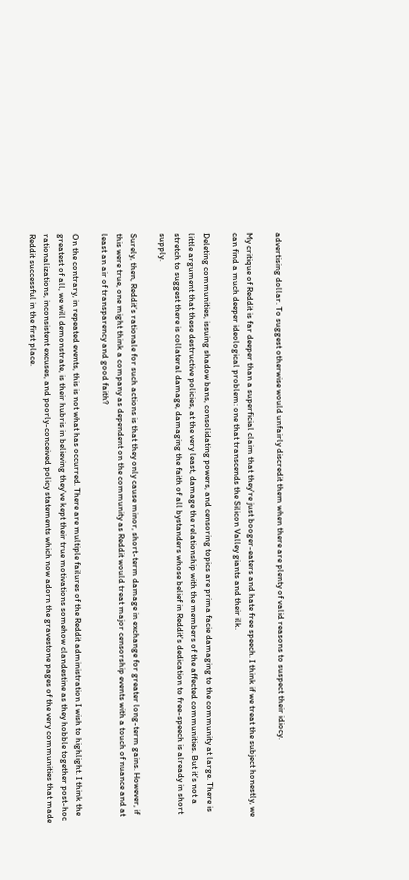advertising dollar. To suggest otherwise would unfairly discredit them when there are plenty of valid reasons to suspect their idiocy.

My critique of Reddit is far deeper than a superficial claim that they're just booger-eaters and hate free speech. I think if we treat the subject honestly, we can find a much deeper ideological problem: one that transcends the Silicon Valley giants and their ilk.

Deleting communities, issuing shadow bans, consolidating powers, and censoring topics are prima facie damaging to the community at large. There is little argument that these destructive policies, at the very least, damage the relationship with the members of the affected communities. But it’s not a stretch to suggest there is collateral damage, damaging the faith of all bystanders whose belief in Reddit's dedication to free-speech is already in short supply.

Surely, then, Reddit’s rationale for such actions is that they only cause minor, short-term damage in exchange for greater long-term gains. However, if this were true, one might think a company as dependent on the community as Reddit would treat major censorship events with a touch of nuance and at least an air of transparency and good faith?

On the contrary, in repeated events, this is not what has occurred. There are multiple failures of the Reddit administration I wish to highlight. I think the greatest of all, we will demonstrate, is their hubris in believing they've kept their true motivations somehow clandestine as they hobble together post-hoc rationalizations, inconsistent excuses, and poorly-conceived policy statements which now adorn the gravestone pages of the very communities that made Reddit successful in the first place.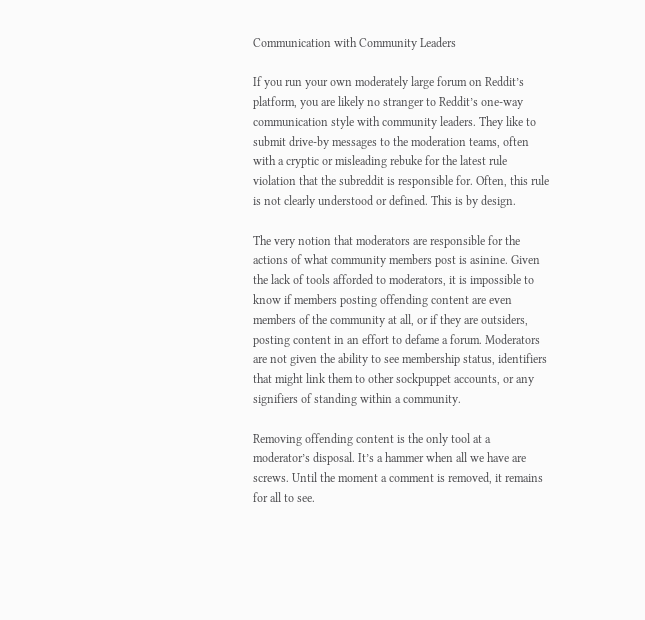Communication with Community Leaders

If you run your own moderately large forum on Reddit’s platform, you are likely no stranger to Reddit’s one-way communication style with community leaders. They like to submit drive-by messages to the moderation teams, often with a cryptic or misleading rebuke for the latest rule violation that the subreddit is responsible for. Often, this rule is not clearly understood or defined. This is by design.

The very notion that moderators are responsible for the actions of what community members post is asinine. Given the lack of tools afforded to moderators, it is impossible to know if members posting offending content are even members of the community at all, or if they are outsiders, posting content in an effort to defame a forum. Moderators are not given the ability to see membership status, identifiers that might link them to other sockpuppet accounts, or any signifiers of standing within a community.

Removing offending content is the only tool at a moderator’s disposal. It’s a hammer when all we have are screws. Until the moment a comment is removed, it remains for all to see.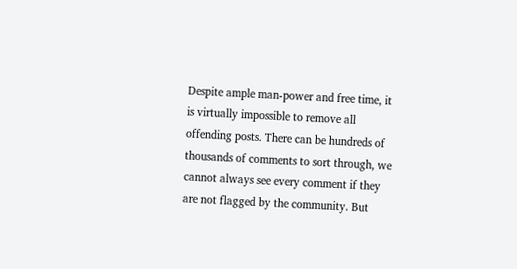Despite ample man-power and free time, it is virtually impossible to remove all offending posts. There can be hundreds of thousands of comments to sort through, we cannot always see every comment if they are not flagged by the community. But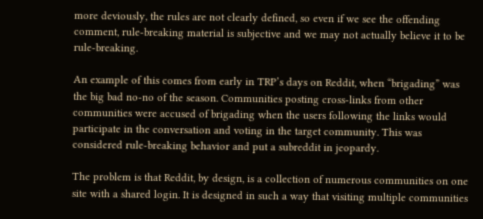more deviously, the rules are not clearly defined, so even if we see the offending comment, rule-breaking material is subjective and we may not actually believe it to be rule-breaking.

An example of this comes from early in TRP’s days on Reddit, when “brigading” was the big bad no-no of the season. Communities posting cross-links from other communities were accused of brigading when the users following the links would participate in the conversation and voting in the target community. This was considered rule-breaking behavior and put a subreddit in jeopardy.

The problem is that Reddit, by design, is a collection of numerous communities on one site with a shared login. It is designed in such a way that visiting multiple communities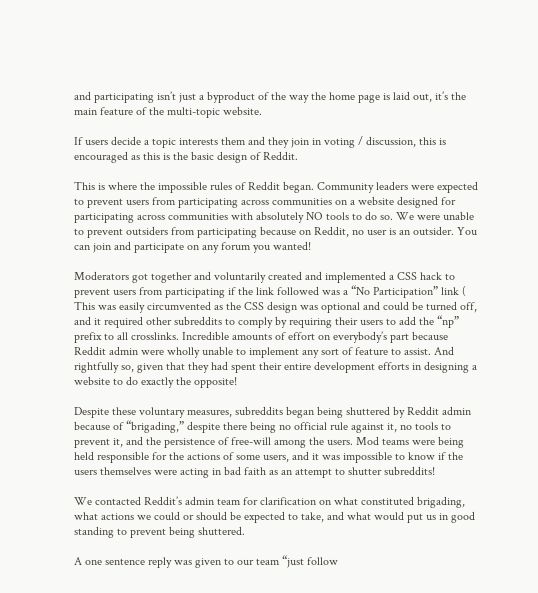and participating isn’t just a byproduct of the way the home page is laid out, it’s the main feature of the multi-topic website.

If users decide a topic interests them and they join in voting / discussion, this is encouraged as this is the basic design of Reddit.

This is where the impossible rules of Reddit began. Community leaders were expected to prevent users from participating across communities on a website designed for participating across communities with absolutely NO tools to do so. We were unable to prevent outsiders from participating because on Reddit, no user is an outsider. You can join and participate on any forum you wanted!

Moderators got together and voluntarily created and implemented a CSS hack to prevent users from participating if the link followed was a “No Participation” link ( This was easily circumvented as the CSS design was optional and could be turned off, and it required other subreddits to comply by requiring their users to add the “np” prefix to all crosslinks. Incredible amounts of effort on everybody’s part because Reddit admin were wholly unable to implement any sort of feature to assist. And rightfully so, given that they had spent their entire development efforts in designing a website to do exactly the opposite!

Despite these voluntary measures, subreddits began being shuttered by Reddit admin because of “brigading,” despite there being no official rule against it, no tools to prevent it, and the persistence of free-will among the users. Mod teams were being held responsible for the actions of some users, and it was impossible to know if the users themselves were acting in bad faith as an attempt to shutter subreddits!

We contacted Reddit’s admin team for clarification on what constituted brigading, what actions we could or should be expected to take, and what would put us in good standing to prevent being shuttered.

A one sentence reply was given to our team “just follow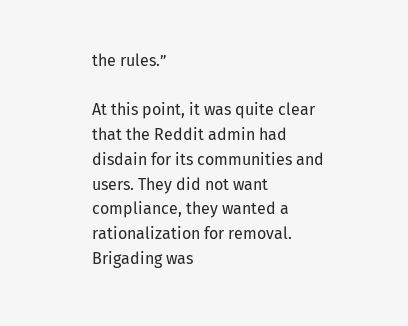the rules.”

At this point, it was quite clear that the Reddit admin had disdain for its communities and users. They did not want compliance, they wanted a rationalization for removal. Brigading was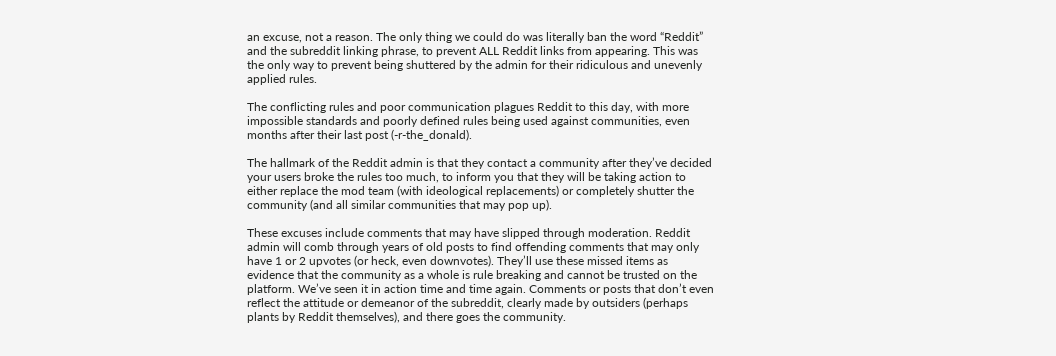an excuse, not a reason. The only thing we could do was literally ban the word “Reddit” and the subreddit linking phrase, to prevent ALL Reddit links from appearing. This was the only way to prevent being shuttered by the admin for their ridiculous and unevenly applied rules.

The conflicting rules and poor communication plagues Reddit to this day, with more impossible standards and poorly defined rules being used against communities, even months after their last post (-r-the_donald).

The hallmark of the Reddit admin is that they contact a community after they’ve decided your users broke the rules too much, to inform you that they will be taking action to either replace the mod team (with ideological replacements) or completely shutter the community (and all similar communities that may pop up).

These excuses include comments that may have slipped through moderation. Reddit admin will comb through years of old posts to find offending comments that may only have 1 or 2 upvotes (or heck, even downvotes). They’ll use these missed items as evidence that the community as a whole is rule breaking and cannot be trusted on the platform. We’ve seen it in action time and time again. Comments or posts that don’t even reflect the attitude or demeanor of the subreddit, clearly made by outsiders (perhaps plants by Reddit themselves), and there goes the community.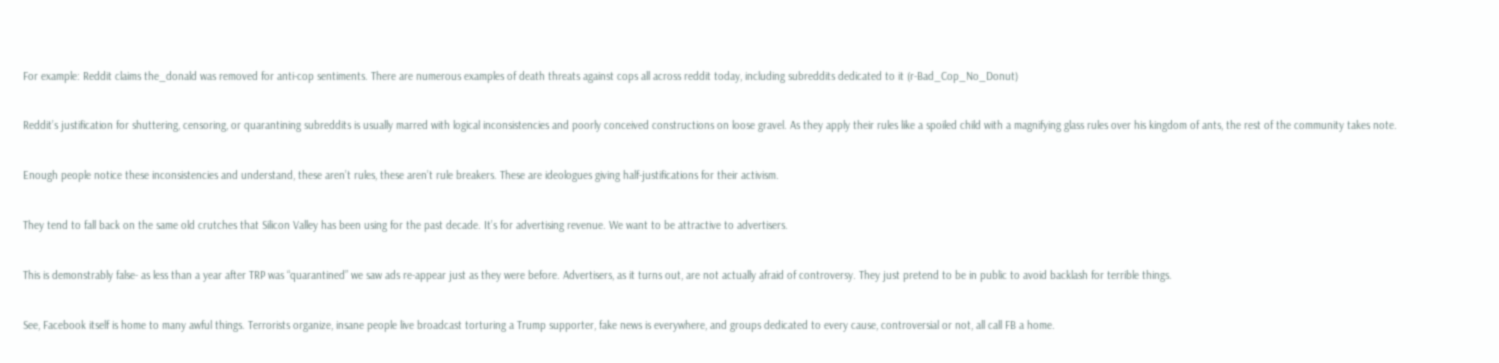For example: Reddit claims the_donald was removed for anti-cop sentiments. There are numerous examples of death threats against cops all across reddit today, including subreddits dedicated to it (r-Bad_Cop_No_Donut)

Reddit’s justification for shuttering, censoring, or quarantining subreddits is usually marred with logical inconsistencies and poorly conceived constructions on loose gravel. As they apply their rules like a spoiled child with a magnifying glass rules over his kingdom of ants, the rest of the community takes note.

Enough people notice these inconsistencies and understand, these aren’t rules, these aren’t rule breakers. These are ideologues giving half-justifications for their activism.

They tend to fall back on the same old crutches that Silicon Valley has been using for the past decade. It’s for advertising revenue. We want to be attractive to advertisers.

This is demonstrably false- as less than a year after TRP was “quarantined” we saw ads re-appear just as they were before. Advertisers, as it turns out, are not actually afraid of controversy. They just pretend to be in public to avoid backlash for terrible things.

See, Facebook itself is home to many awful things. Terrorists organize, insane people live broadcast torturing a Trump supporter, fake news is everywhere, and groups dedicated to every cause, controversial or not, all call FB a home.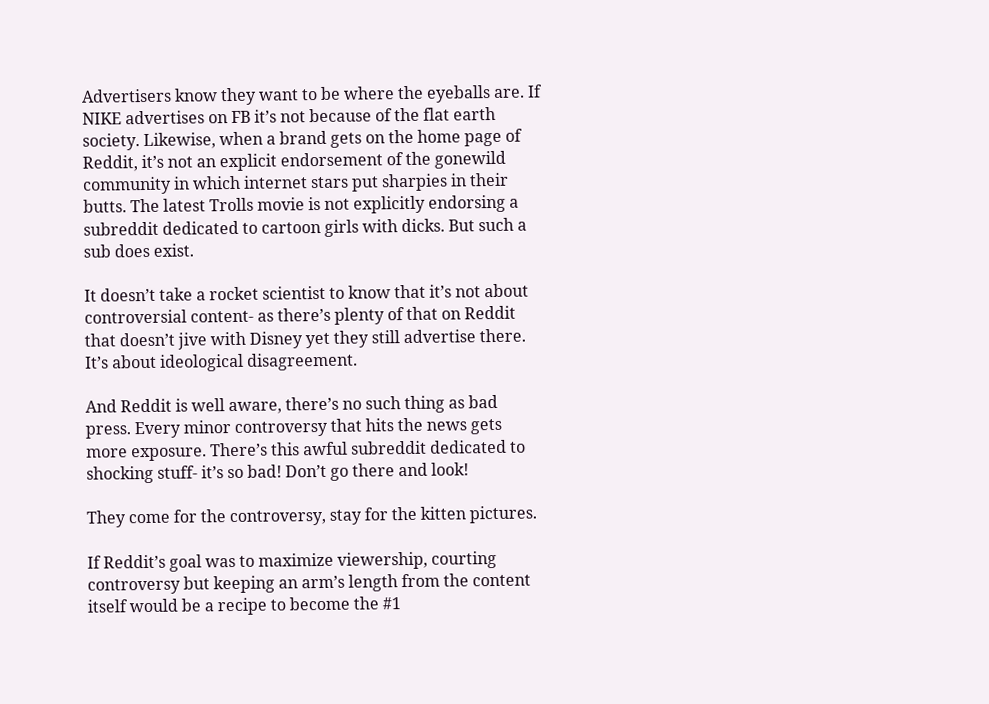Advertisers know they want to be where the eyeballs are. If NIKE advertises on FB it’s not because of the flat earth society. Likewise, when a brand gets on the home page of Reddit, it’s not an explicit endorsement of the gonewild community in which internet stars put sharpies in their butts. The latest Trolls movie is not explicitly endorsing a subreddit dedicated to cartoon girls with dicks. But such a sub does exist.

It doesn’t take a rocket scientist to know that it’s not about controversial content- as there’s plenty of that on Reddit that doesn’t jive with Disney yet they still advertise there. It’s about ideological disagreement.

And Reddit is well aware, there’s no such thing as bad press. Every minor controversy that hits the news gets more exposure. There’s this awful subreddit dedicated to shocking stuff- it’s so bad! Don’t go there and look!

They come for the controversy, stay for the kitten pictures.

If Reddit’s goal was to maximize viewership, courting controversy but keeping an arm’s length from the content itself would be a recipe to become the #1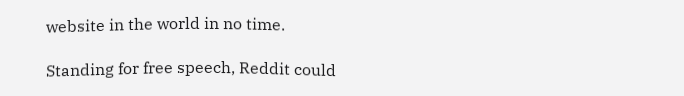website in the world in no time.

Standing for free speech, Reddit could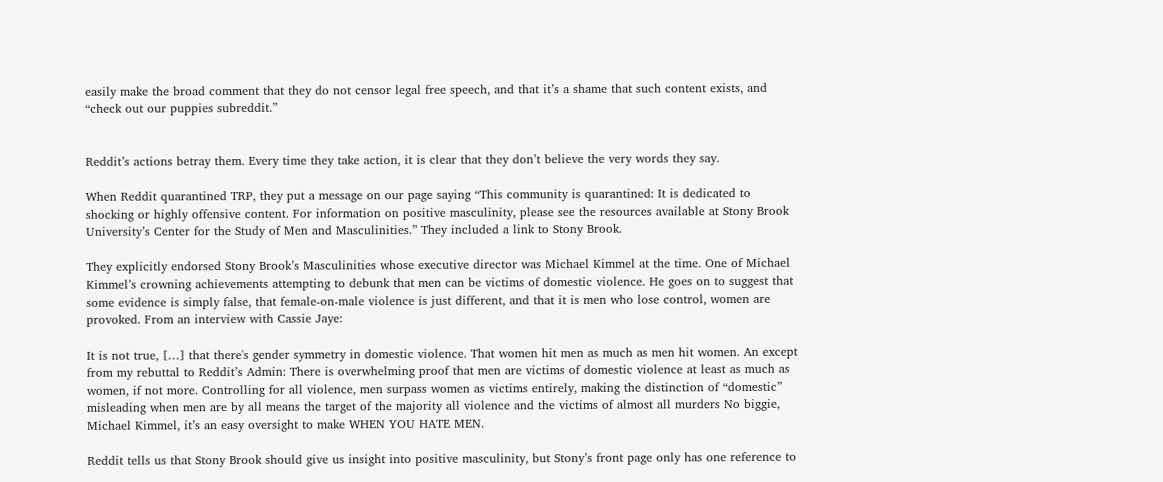easily make the broad comment that they do not censor legal free speech, and that it’s a shame that such content exists, and “check out our puppies subreddit.”


Reddit’s actions betray them. Every time they take action, it is clear that they don’t believe the very words they say.

When Reddit quarantined TRP, they put a message on our page saying “This community is quarantined: It is dedicated to shocking or highly offensive content. For information on positive masculinity, please see the resources available at Stony Brook University’s Center for the Study of Men and Masculinities.” They included a link to Stony Brook.

They explicitly endorsed Stony Brook’s Masculinities whose executive director was Michael Kimmel at the time. One of Michael Kimmel’s crowning achievements attempting to debunk that men can be victims of domestic violence. He goes on to suggest that some evidence is simply false, that female-on-male violence is just different, and that it is men who lose control, women are provoked. From an interview with Cassie Jaye:

It is not true, […] that there's gender symmetry in domestic violence. That women hit men as much as men hit women. An except from my rebuttal to Reddit’s Admin: There is overwhelming proof that men are victims of domestic violence at least as much as women, if not more. Controlling for all violence, men surpass women as victims entirely, making the distinction of “domestic” misleading when men are by all means the target of the majority all violence and the victims of almost all murders No biggie, Michael Kimmel, it’s an easy oversight to make WHEN YOU HATE MEN.

Reddit tells us that Stony Brook should give us insight into positive masculinity, but Stony’s front page only has one reference to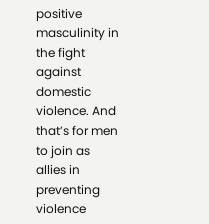positive masculinity in the fight against domestic violence. And that’s for men to join as allies in preventing violence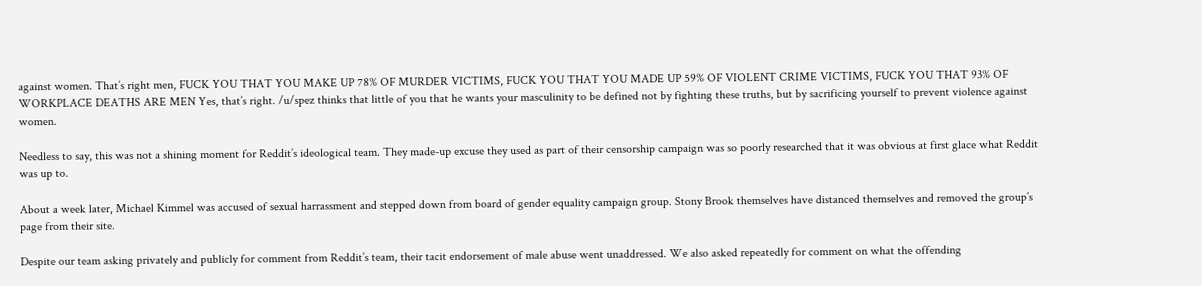against women. That’s right men, FUCK YOU THAT YOU MAKE UP 78% OF MURDER VICTIMS, FUCK YOU THAT YOU MADE UP 59% OF VIOLENT CRIME VICTIMS, FUCK YOU THAT 93% OF WORKPLACE DEATHS ARE MEN Yes, that’s right. /u/spez thinks that little of you that he wants your masculinity to be defined not by fighting these truths, but by sacrificing yourself to prevent violence against women.

Needless to say, this was not a shining moment for Reddit’s ideological team. They made-up excuse they used as part of their censorship campaign was so poorly researched that it was obvious at first glace what Reddit was up to.

About a week later, Michael Kimmel was accused of sexual harrassment and stepped down from board of gender equality campaign group. Stony Brook themselves have distanced themselves and removed the group’s page from their site.

Despite our team asking privately and publicly for comment from Reddit’s team, their tacit endorsement of male abuse went unaddressed. We also asked repeatedly for comment on what the offending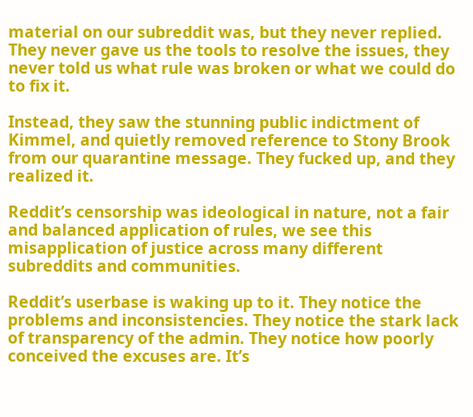material on our subreddit was, but they never replied. They never gave us the tools to resolve the issues, they never told us what rule was broken or what we could do to fix it.

Instead, they saw the stunning public indictment of Kimmel, and quietly removed reference to Stony Brook from our quarantine message. They fucked up, and they realized it.

Reddit’s censorship was ideological in nature, not a fair and balanced application of rules, we see this misapplication of justice across many different subreddits and communities.

Reddit’s userbase is waking up to it. They notice the problems and inconsistencies. They notice the stark lack of transparency of the admin. They notice how poorly conceived the excuses are. It’s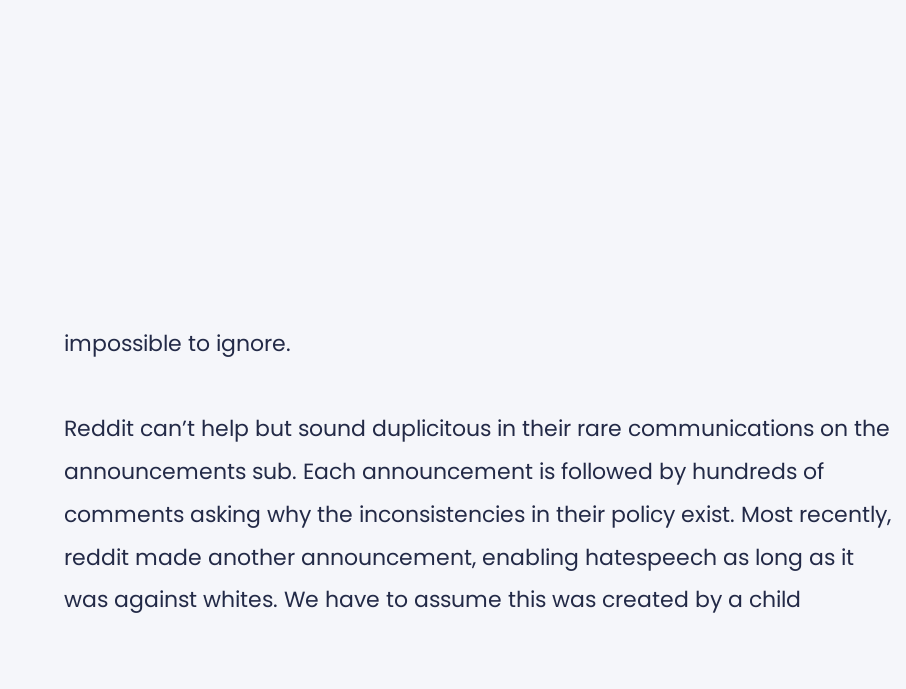impossible to ignore.

Reddit can’t help but sound duplicitous in their rare communications on the announcements sub. Each announcement is followed by hundreds of comments asking why the inconsistencies in their policy exist. Most recently, reddit made another announcement, enabling hatespeech as long as it was against whites. We have to assume this was created by a child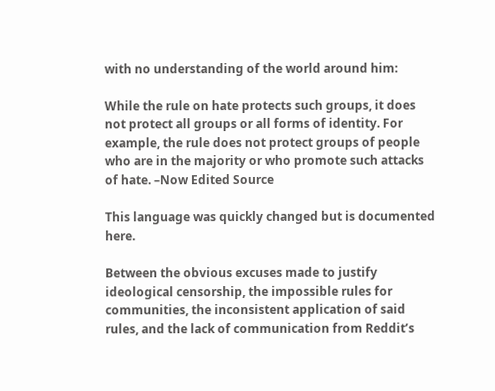with no understanding of the world around him:

While the rule on hate protects such groups, it does not protect all groups or all forms of identity. For example, the rule does not protect groups of people who are in the majority or who promote such attacks of hate. –Now Edited Source

This language was quickly changed but is documented here.

Between the obvious excuses made to justify ideological censorship, the impossible rules for communities, the inconsistent application of said rules, and the lack of communication from Reddit’s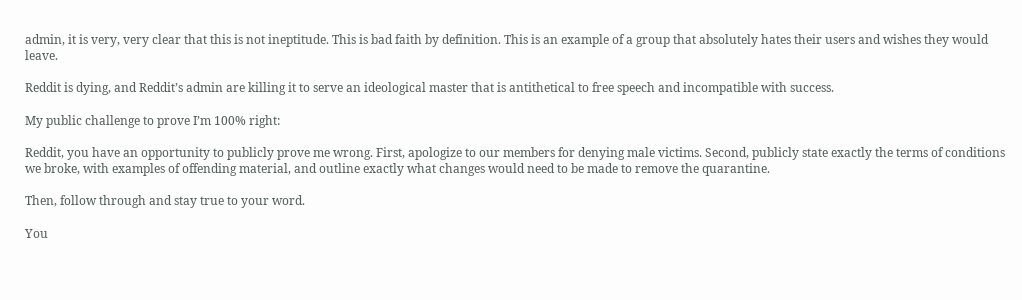admin, it is very, very clear that this is not ineptitude. This is bad faith by definition. This is an example of a group that absolutely hates their users and wishes they would leave.

Reddit is dying, and Reddit’s admin are killing it to serve an ideological master that is antithetical to free speech and incompatible with success.

My public challenge to prove I’m 100% right:

Reddit, you have an opportunity to publicly prove me wrong. First, apologize to our members for denying male victims. Second, publicly state exactly the terms of conditions we broke, with examples of offending material, and outline exactly what changes would need to be made to remove the quarantine.

Then, follow through and stay true to your word.

You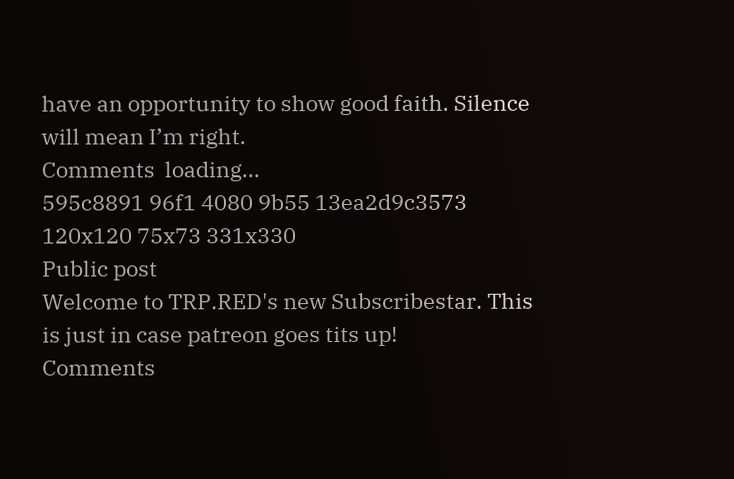have an opportunity to show good faith. Silence will mean I’m right.
Comments  loading...
595c8891 96f1 4080 9b55 13ea2d9c3573 120x120 75x73 331x330
Public post
Welcome to TRP.RED's new Subscribestar. This is just in case patreon goes tits up!
Comments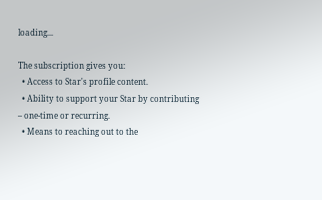loading...

The subscription gives you:
  • Access to Star's profile content.
  • Ability to support your Star by contributing – one-time or recurring.
  • Means to reaching out to the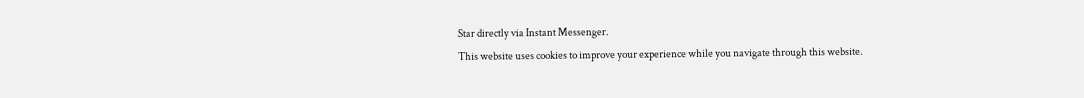Star directly via Instant Messenger.
This website uses cookies to improve your experience while you navigate through this website.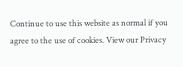Continue to use this website as normal if you agree to the use of cookies. View our Privacy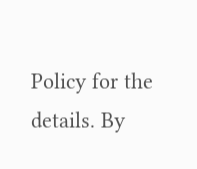Policy for the details. By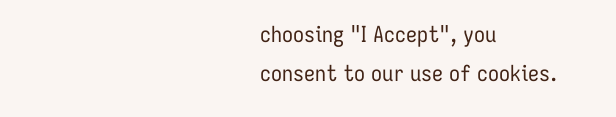choosing "I Accept", you consent to our use of cookies.